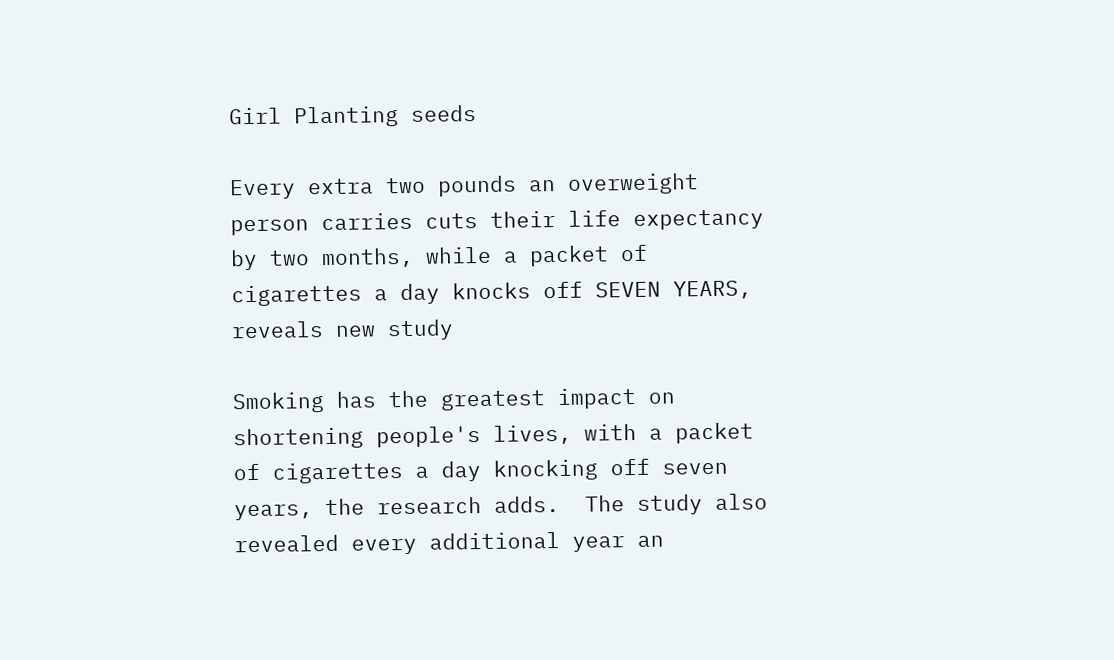Girl Planting seeds

Every extra two pounds an overweight person carries cuts their life expectancy by two months, while a packet of cigarettes a day knocks off SEVEN YEARS, reveals new study

Smoking has the greatest impact on shortening people's lives, with a packet of cigarettes a day knocking off seven years, the research adds.  The study also revealed every additional year an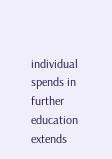individual spends in further education extends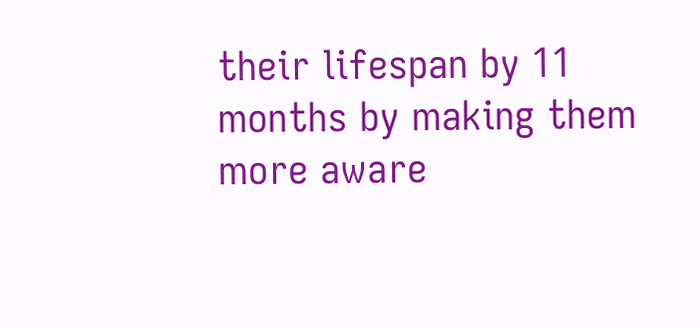their lifespan by 11 months by making them more aware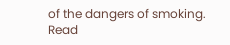of the dangers of smoking.  Read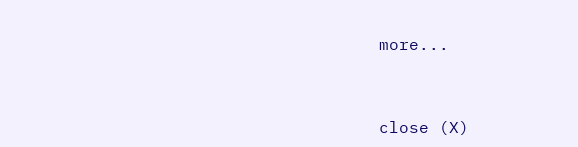more...



close (X)